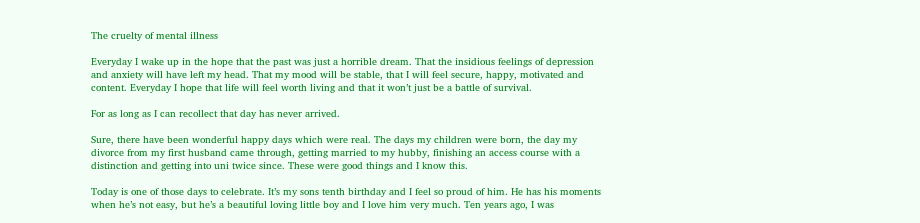The cruelty of mental illness

Everyday I wake up in the hope that the past was just a horrible dream. That the insidious feelings of depression and anxiety will have left my head. That my mood will be stable, that I will feel secure, happy, motivated and content. Everyday I hope that life will feel worth living and that it won’t just be a battle of survival.

For as long as I can recollect that day has never arrived.

Sure, there have been wonderful happy days which were real. The days my children were born, the day my divorce from my first husband came through, getting married to my hubby, finishing an access course with a distinction and getting into uni twice since. These were good things and I know this.

Today is one of those days to celebrate. It’s my sons tenth birthday and I feel so proud of him. He has his moments when he’s not easy, but he’s a beautiful loving little boy and I love him very much. Ten years ago, I was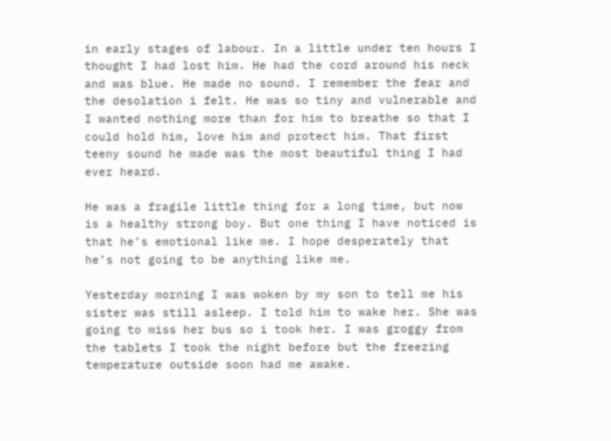in early stages of labour. In a little under ten hours I thought I had lost him. He had the cord around his neck and was blue. He made no sound. I remember the fear and the desolation i felt. He was so tiny and vulnerable and I wanted nothing more than for him to breathe so that I could hold him, love him and protect him. That first teeny sound he made was the most beautiful thing I had ever heard.

He was a fragile little thing for a long time, but now is a healthy strong boy. But one thing I have noticed is that he’s emotional like me. I hope desperately that he’s not going to be anything like me.

Yesterday morning I was woken by my son to tell me his sister was still asleep. I told him to wake her. She was going to miss her bus so i took her. I was groggy from the tablets I took the night before but the freezing temperature outside soon had me awake.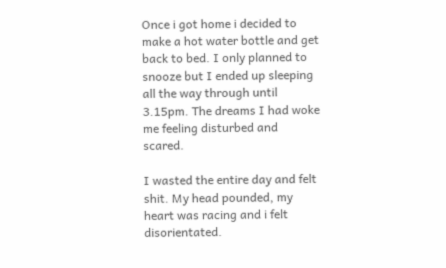Once i got home i decided to make a hot water bottle and get back to bed. I only planned to snooze but I ended up sleeping all the way through until 3.15pm. The dreams I had woke me feeling disturbed and scared.

I wasted the entire day and felt shit. My head pounded, my heart was racing and i felt disorientated.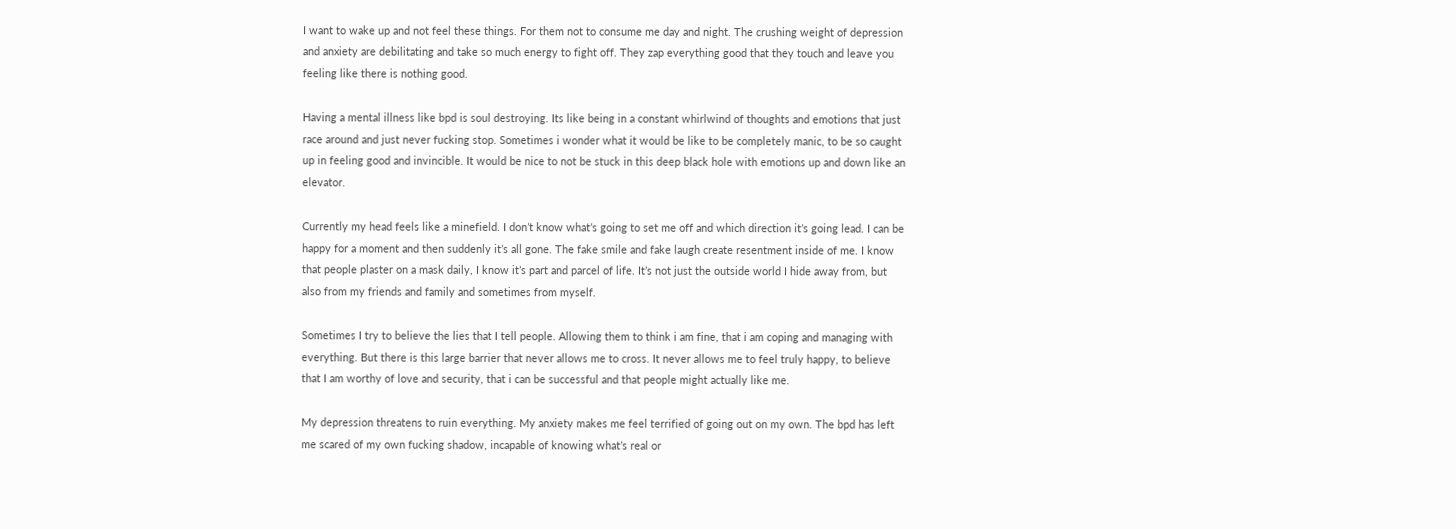I want to wake up and not feel these things. For them not to consume me day and night. The crushing weight of depression and anxiety are debilitating and take so much energy to fight off. They zap everything good that they touch and leave you feeling like there is nothing good.

Having a mental illness like bpd is soul destroying. Its like being in a constant whirlwind of thoughts and emotions that just race around and just never fucking stop. Sometimes i wonder what it would be like to be completely manic, to be so caught up in feeling good and invincible. It would be nice to not be stuck in this deep black hole with emotions up and down like an elevator.

Currently my head feels like a minefield. I don’t know what’s going to set me off and which direction it’s going lead. I can be happy for a moment and then suddenly it’s all gone. The fake smile and fake laugh create resentment inside of me. I know that people plaster on a mask daily, I know it’s part and parcel of life. It’s not just the outside world I hide away from, but also from my friends and family and sometimes from myself.

Sometimes I try to believe the lies that I tell people. Allowing them to think i am fine, that i am coping and managing with everything. But there is this large barrier that never allows me to cross. It never allows me to feel truly happy, to believe that I am worthy of love and security, that i can be successful and that people might actually like me.

My depression threatens to ruin everything. My anxiety makes me feel terrified of going out on my own. The bpd has left me scared of my own fucking shadow, incapable of knowing what’s real or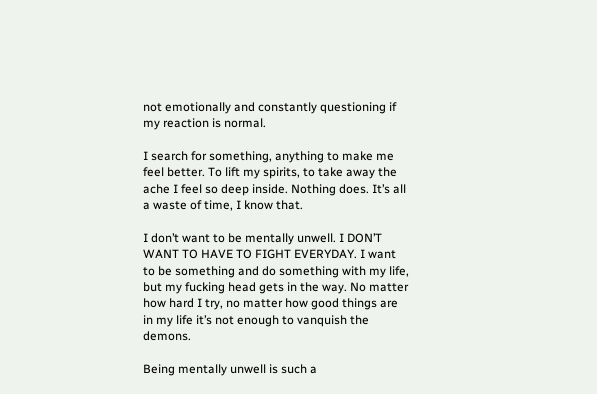not emotionally and constantly questioning if my reaction is normal.

I search for something, anything to make me feel better. To lift my spirits, to take away the ache I feel so deep inside. Nothing does. It’s all a waste of time, I know that.

I don’t want to be mentally unwell. I DON’T WANT TO HAVE TO FIGHT EVERYDAY. I want to be something and do something with my life, but my fucking head gets in the way. No matter how hard I try, no matter how good things are in my life it’s not enough to vanquish the demons.

Being mentally unwell is such a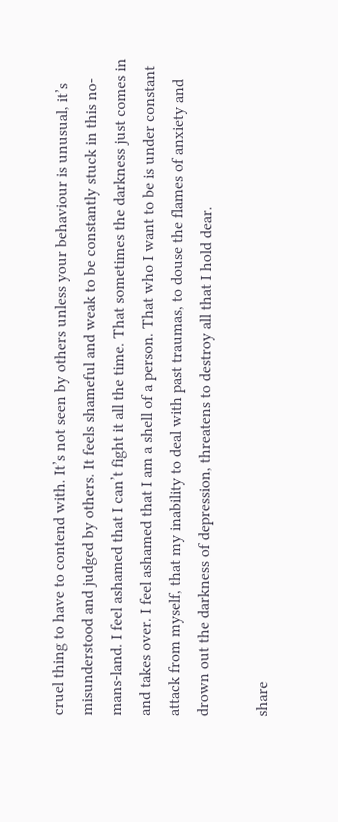cruel thing to have to contend with. It’s not seen by others unless your behaviour is unusual, it’s misunderstood and judged by others. It feels shameful and weak to be constantly stuck in this no-mans-land. I feel ashamed that I can’t fight it all the time. That sometimes the darkness just comes in and takes over. I feel ashamed that I am a shell of a person. That who I want to be is under constant attack from myself, that my inability to deal with past traumas, to douse the flames of anxiety and drown out the darkness of depression, threatens to destroy all that I hold dear.

share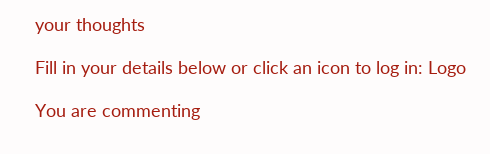your thoughts

Fill in your details below or click an icon to log in: Logo

You are commenting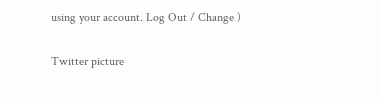using your account. Log Out / Change )

Twitter picture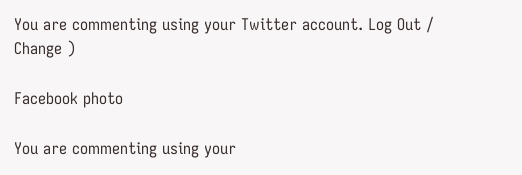You are commenting using your Twitter account. Log Out / Change )

Facebook photo

You are commenting using your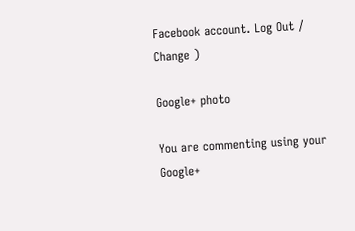Facebook account. Log Out / Change )

Google+ photo

You are commenting using your Google+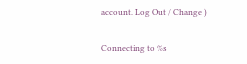account. Log Out / Change )

Connecting to %s